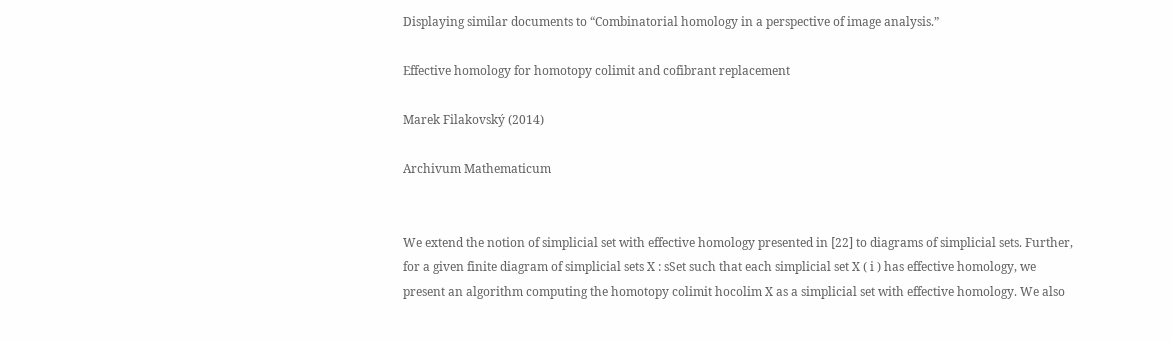Displaying similar documents to “Combinatorial homology in a perspective of image analysis.”

Effective homology for homotopy colimit and cofibrant replacement

Marek Filakovský (2014)

Archivum Mathematicum


We extend the notion of simplicial set with effective homology presented in [22] to diagrams of simplicial sets. Further, for a given finite diagram of simplicial sets X : sSet such that each simplicial set X ( i ) has effective homology, we present an algorithm computing the homotopy colimit hocolim X as a simplicial set with effective homology. We also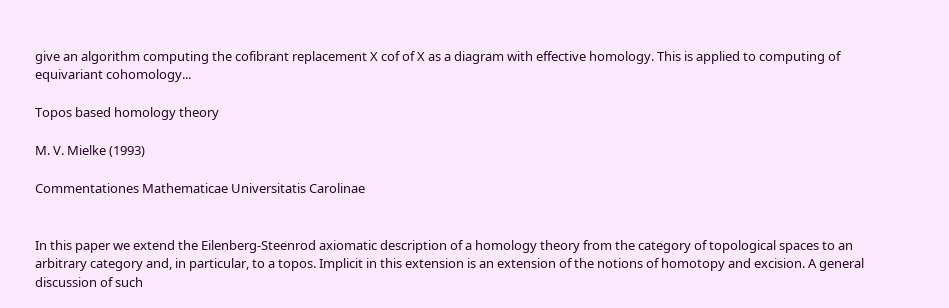give an algorithm computing the cofibrant replacement X cof of X as a diagram with effective homology. This is applied to computing of equivariant cohomology...

Topos based homology theory

M. V. Mielke (1993)

Commentationes Mathematicae Universitatis Carolinae


In this paper we extend the Eilenberg-Steenrod axiomatic description of a homology theory from the category of topological spaces to an arbitrary category and, in particular, to a topos. Implicit in this extension is an extension of the notions of homotopy and excision. A general discussion of such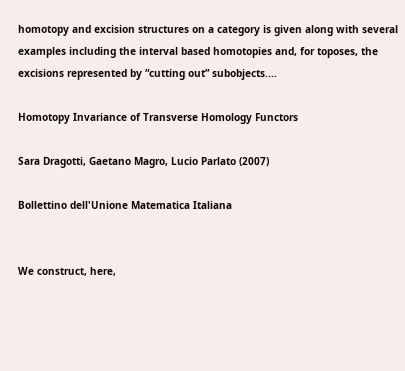homotopy and excision structures on a category is given along with several examples including the interval based homotopies and, for toposes, the excisions represented by “cutting out” subobjects....

Homotopy Invariance of Transverse Homology Functors

Sara Dragotti, Gaetano Magro, Lucio Parlato (2007)

Bollettino dell'Unione Matematica Italiana


We construct, here,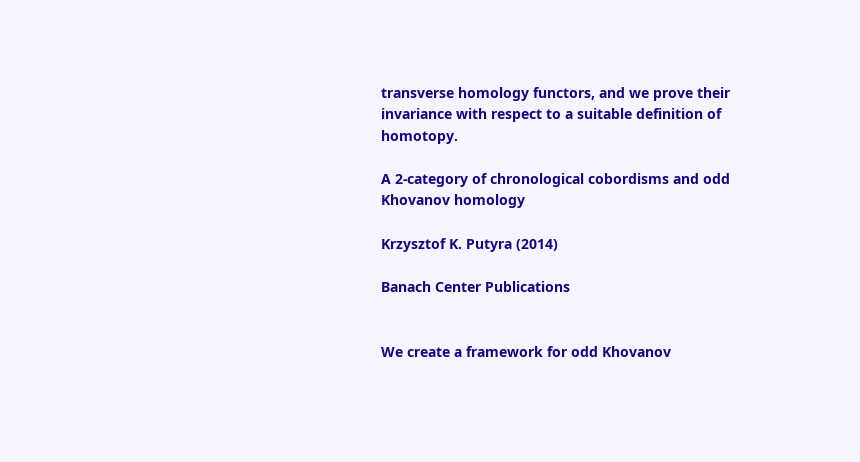transverse homology functors, and we prove their invariance with respect to a suitable definition of homotopy.

A 2-category of chronological cobordisms and odd Khovanov homology

Krzysztof K. Putyra (2014)

Banach Center Publications


We create a framework for odd Khovanov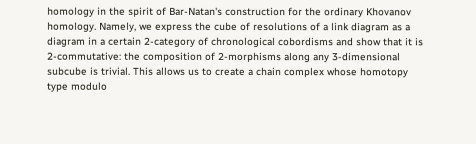homology in the spirit of Bar-Natan's construction for the ordinary Khovanov homology. Namely, we express the cube of resolutions of a link diagram as a diagram in a certain 2-category of chronological cobordisms and show that it is 2-commutative: the composition of 2-morphisms along any 3-dimensional subcube is trivial. This allows us to create a chain complex whose homotopy type modulo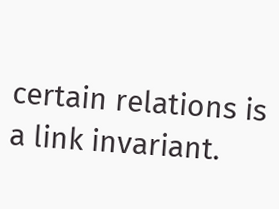certain relations is a link invariant.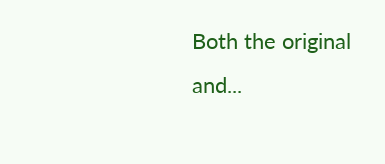Both the original and...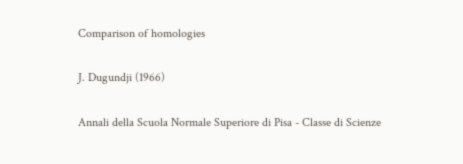Comparison of homologies

J. Dugundji (1966)

Annali della Scuola Normale Superiore di Pisa - Classe di Scienze